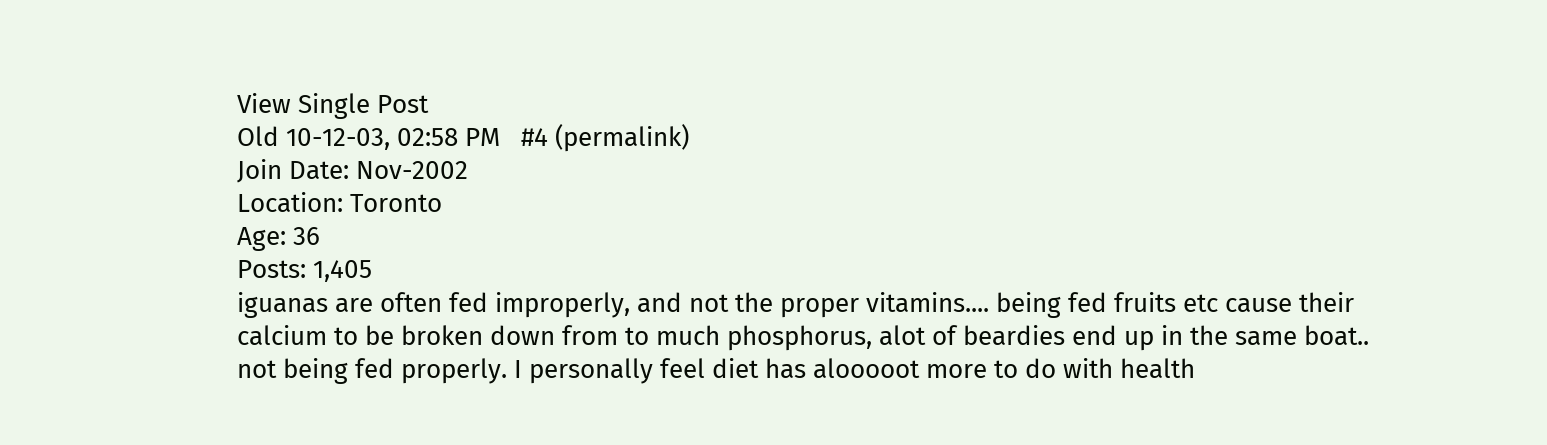View Single Post
Old 10-12-03, 02:58 PM   #4 (permalink)
Join Date: Nov-2002
Location: Toronto
Age: 36
Posts: 1,405
iguanas are often fed improperly, and not the proper vitamins.... being fed fruits etc cause their calcium to be broken down from to much phosphorus, alot of beardies end up in the same boat.. not being fed properly. I personally feel diet has alooooot more to do with health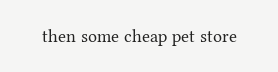then some cheap pet store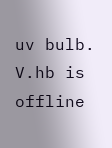uv bulb.
V.hb is offline